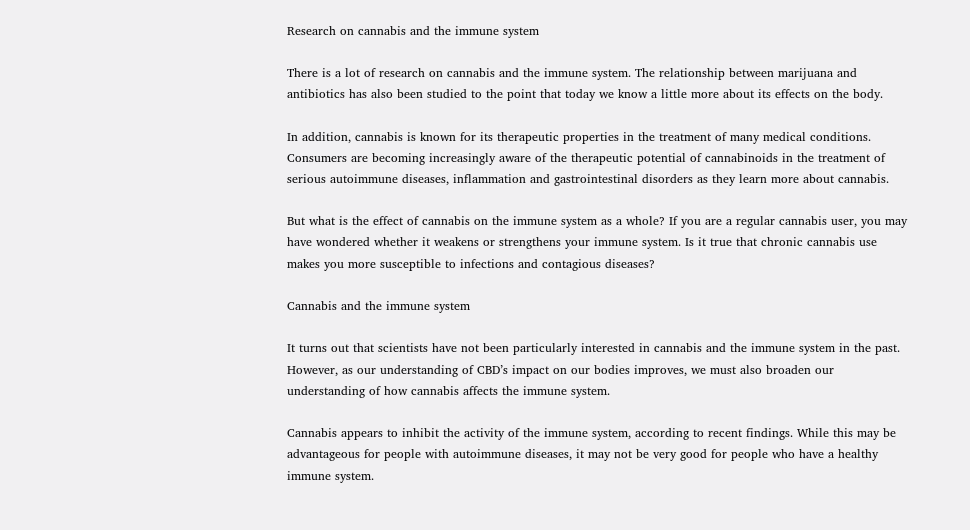Research on cannabis and the immune system

There is a lot of research on cannabis and the immune system. The relationship between marijuana and antibiotics has also been studied to the point that today we know a little more about its effects on the body.

In addition, cannabis is known for its therapeutic properties in the treatment of many medical conditions. Consumers are becoming increasingly aware of the therapeutic potential of cannabinoids in the treatment of serious autoimmune diseases, inflammation and gastrointestinal disorders as they learn more about cannabis.

But what is the effect of cannabis on the immune system as a whole? If you are a regular cannabis user, you may have wondered whether it weakens or strengthens your immune system. Is it true that chronic cannabis use makes you more susceptible to infections and contagious diseases?

Cannabis and the immune system

It turns out that scientists have not been particularly interested in cannabis and the immune system in the past. However, as our understanding of CBD’s impact on our bodies improves, we must also broaden our understanding of how cannabis affects the immune system.

Cannabis appears to inhibit the activity of the immune system, according to recent findings. While this may be advantageous for people with autoimmune diseases, it may not be very good for people who have a healthy immune system.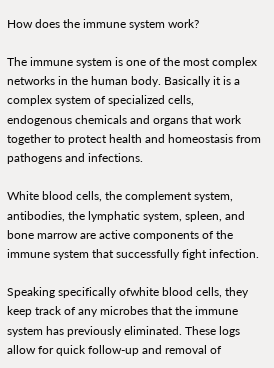How does the immune system work?

The immune system is one of the most complex networks in the human body. Basically it is a complex system of specialized cells, endogenous chemicals and organs that work together to protect health and homeostasis from pathogens and infections.

White blood cells, the complement system, antibodies, the lymphatic system, spleen, and bone marrow are active components of the immune system that successfully fight infection.

Speaking specifically ofwhite blood cells, they keep track of any microbes that the immune system has previously eliminated. These logs allow for quick follow-up and removal of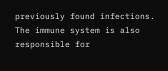previously found infections. The immune system is also responsible for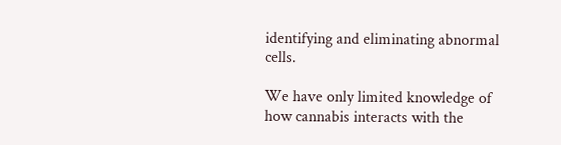identifying and eliminating abnormal cells.

We have only limited knowledge of how cannabis interacts with the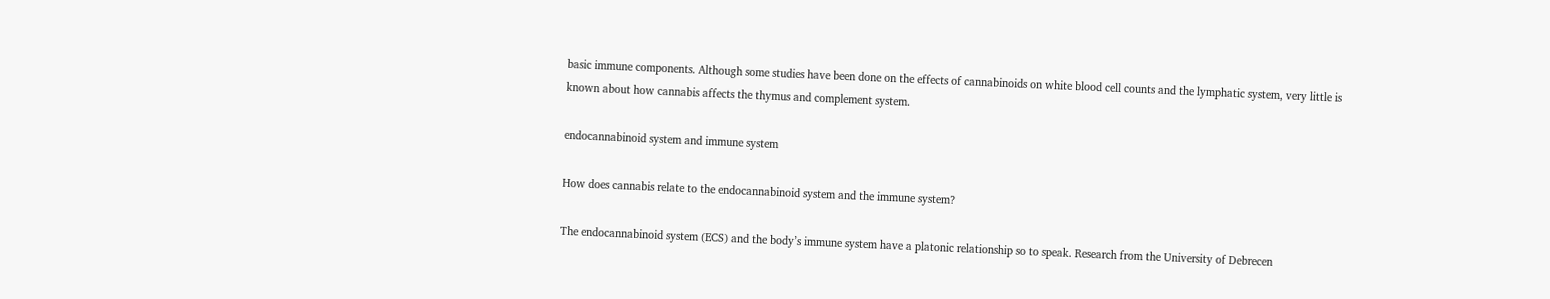basic immune components. Although some studies have been done on the effects of cannabinoids on white blood cell counts and the lymphatic system, very little is known about how cannabis affects the thymus and complement system.

endocannabinoid system and immune system

How does cannabis relate to the endocannabinoid system and the immune system?

The endocannabinoid system (ECS) and the body’s immune system have a platonic relationship so to speak. Research from the University of Debrecen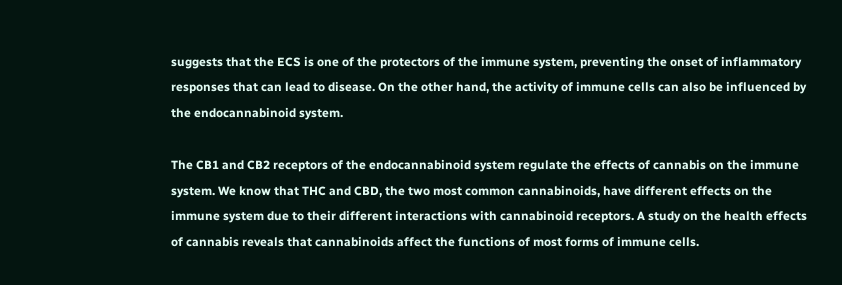suggests that the ECS is one of the protectors of the immune system, preventing the onset of inflammatory responses that can lead to disease. On the other hand, the activity of immune cells can also be influenced by the endocannabinoid system.

The CB1 and CB2 receptors of the endocannabinoid system regulate the effects of cannabis on the immune system. We know that THC and CBD, the two most common cannabinoids, have different effects on the immune system due to their different interactions with cannabinoid receptors. A study on the health effects of cannabis reveals that cannabinoids affect the functions of most forms of immune cells.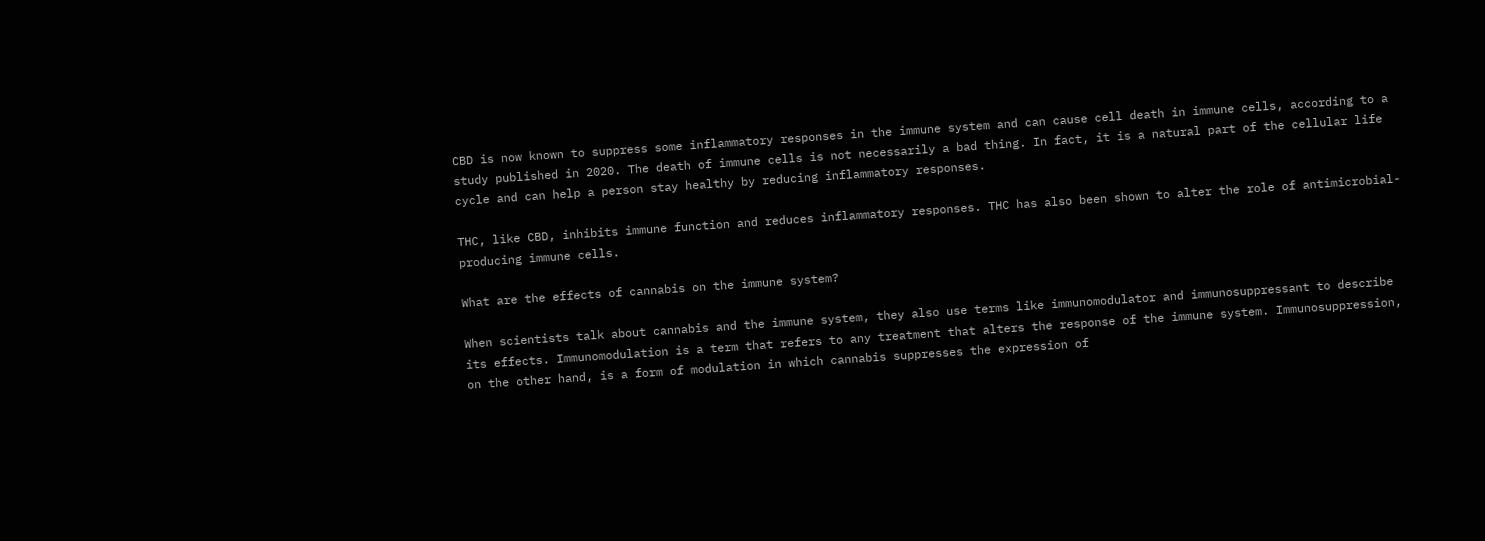CBD is now known to suppress some inflammatory responses in the immune system and can cause cell death in immune cells, according to a study published in 2020. The death of immune cells is not necessarily a bad thing. In fact, it is a natural part of the cellular life cycle and can help a person stay healthy by reducing inflammatory responses.

THC, like CBD, inhibits immune function and reduces inflammatory responses. THC has also been shown to alter the role of antimicrobial-producing immune cells.

What are the effects of cannabis on the immune system?

When scientists talk about cannabis and the immune system, they also use terms like immunomodulator and immunosuppressant to describe its effects. Immunomodulation is a term that refers to any treatment that alters the response of the immune system. Immunosuppression, on the other hand, is a form of modulation in which cannabis suppresses the expression of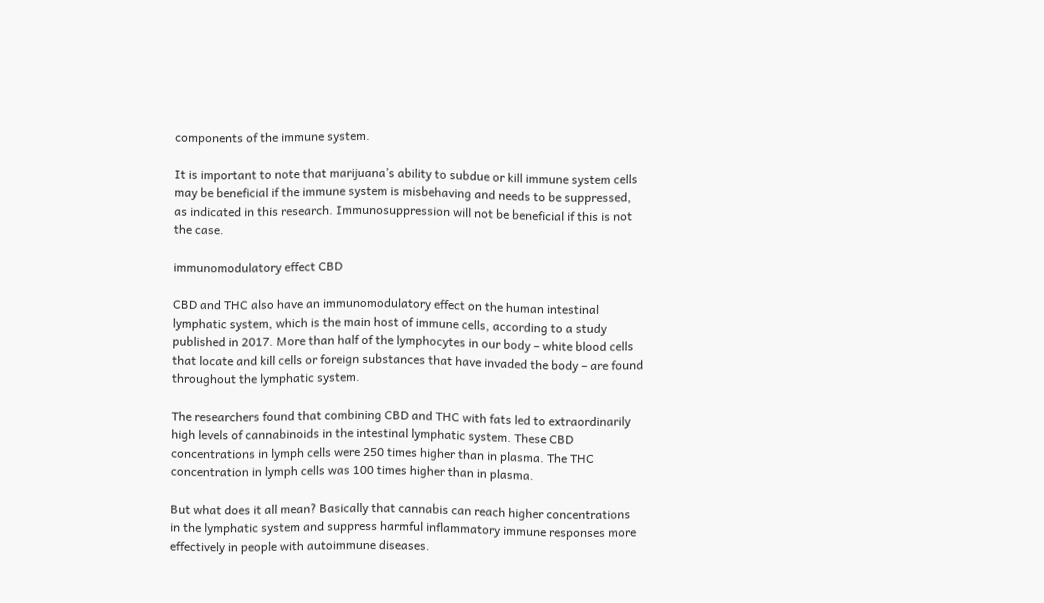components of the immune system.

It is important to note that marijuana’s ability to subdue or kill immune system cells may be beneficial if the immune system is misbehaving and needs to be suppressed, as indicated in this research. Immunosuppression will not be beneficial if this is not the case.

immunomodulatory effect CBD

CBD and THC also have an immunomodulatory effect on the human intestinal lymphatic system, which is the main host of immune cells, according to a study published in 2017. More than half of the lymphocytes in our body – white blood cells that locate and kill cells or foreign substances that have invaded the body – are found throughout the lymphatic system.

The researchers found that combining CBD and THC with fats led to extraordinarily high levels of cannabinoids in the intestinal lymphatic system. These CBD concentrations in lymph cells were 250 times higher than in plasma. The THC concentration in lymph cells was 100 times higher than in plasma.

But what does it all mean? Basically that cannabis can reach higher concentrations in the lymphatic system and suppress harmful inflammatory immune responses more effectively in people with autoimmune diseases.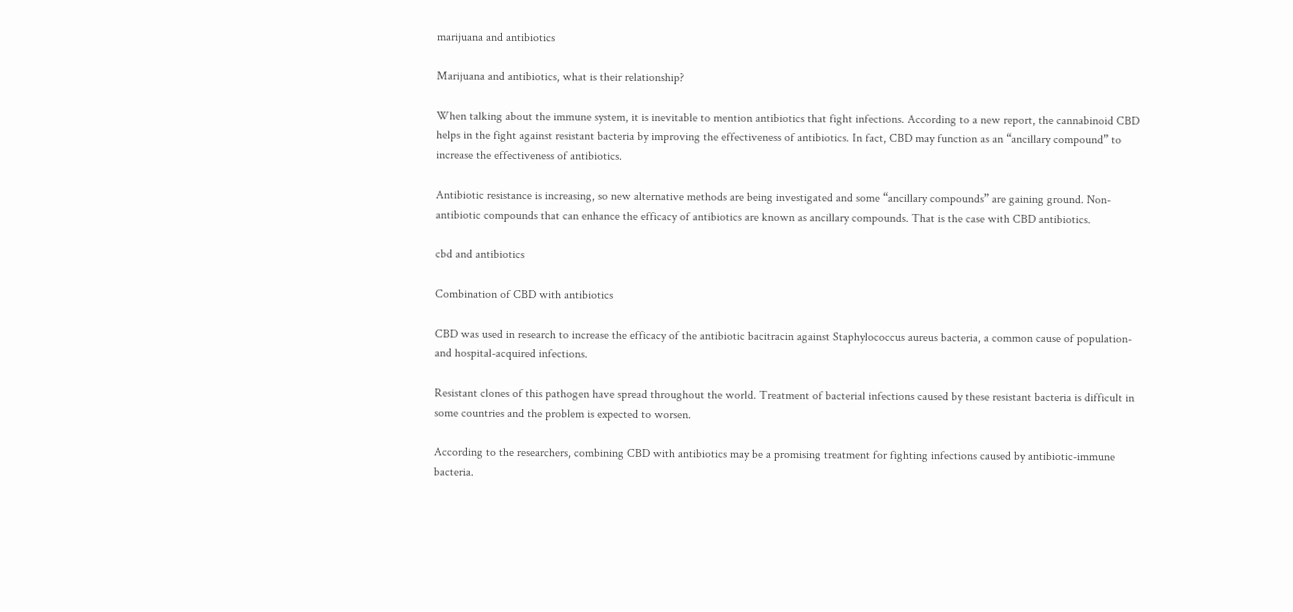marijuana and antibiotics

Marijuana and antibiotics, what is their relationship?

When talking about the immune system, it is inevitable to mention antibiotics that fight infections. According to a new report, the cannabinoid CBD helps in the fight against resistant bacteria by improving the effectiveness of antibiotics. In fact, CBD may function as an “ancillary compound” to increase the effectiveness of antibiotics.

Antibiotic resistance is increasing, so new alternative methods are being investigated and some “ancillary compounds” are gaining ground. Non-antibiotic compounds that can enhance the efficacy of antibiotics are known as ancillary compounds. That is the case with CBD antibiotics.

cbd and antibiotics

Combination of CBD with antibiotics

CBD was used in research to increase the efficacy of the antibiotic bacitracin against Staphylococcus aureus bacteria, a common cause of population- and hospital-acquired infections.

Resistant clones of this pathogen have spread throughout the world. Treatment of bacterial infections caused by these resistant bacteria is difficult in some countries and the problem is expected to worsen.

According to the researchers, combining CBD with antibiotics may be a promising treatment for fighting infections caused by antibiotic-immune bacteria.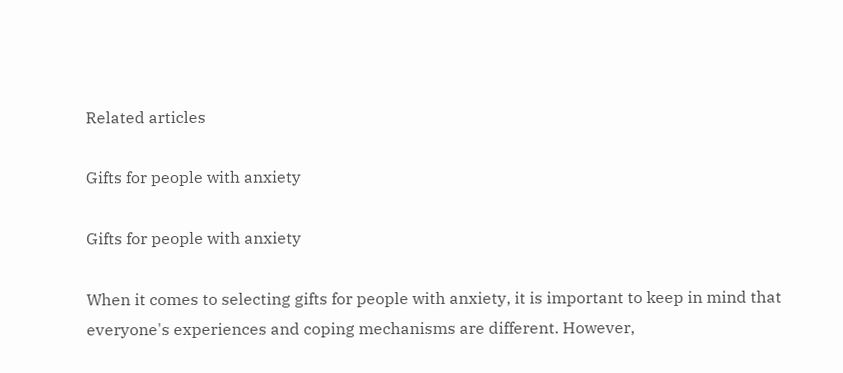Related articles

Gifts for people with anxiety

Gifts for people with anxiety

When it comes to selecting gifts for people with anxiety, it is important to keep in mind that everyone's experiences and coping mechanisms are different. However,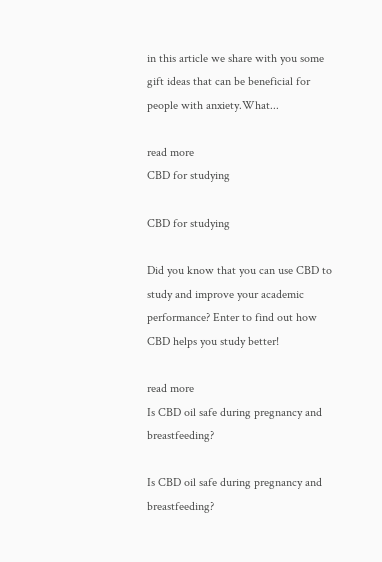in this article we share with you some gift ideas that can be beneficial for people with anxiety.What...

read more
CBD for studying

CBD for studying

Did you know that you can use CBD to study and improve your academic performance? Enter to find out how CBD helps you study better!

read more
Is CBD oil safe during pregnancy and breastfeeding?

Is CBD oil safe during pregnancy and breastfeeding?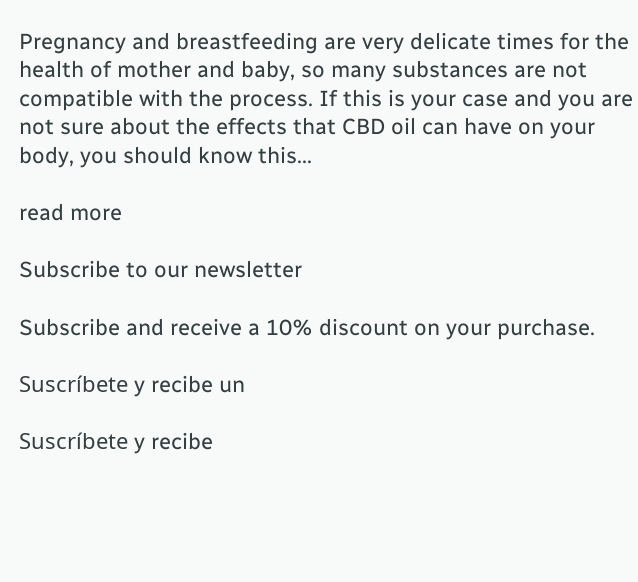Pregnancy and breastfeeding are very delicate times for the health of mother and baby, so many substances are not compatible with the process. If this is your case and you are not sure about the effects that CBD oil can have on your body, you should know this...

read more

Subscribe to our newsletter

Subscribe and receive a 10% discount on your purchase.

Suscríbete y recibe un

Suscríbete y recibe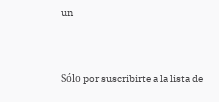un


Sólo por suscribirte a la lista de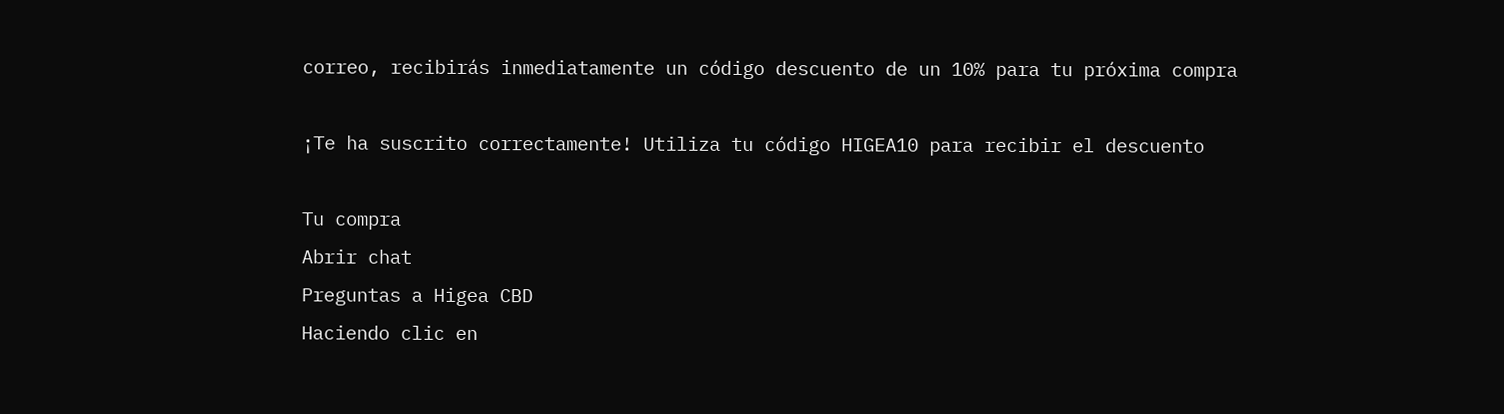correo, recibirás inmediatamente un código descuento de un 10% para tu próxima compra

¡Te ha suscrito correctamente! Utiliza tu código HIGEA10 para recibir el descuento

Tu compra
Abrir chat
Preguntas a Higea CBD
Haciendo clic en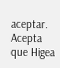aceptar. Acepta que Higea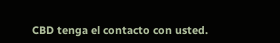CBD tenga el contacto con usted.